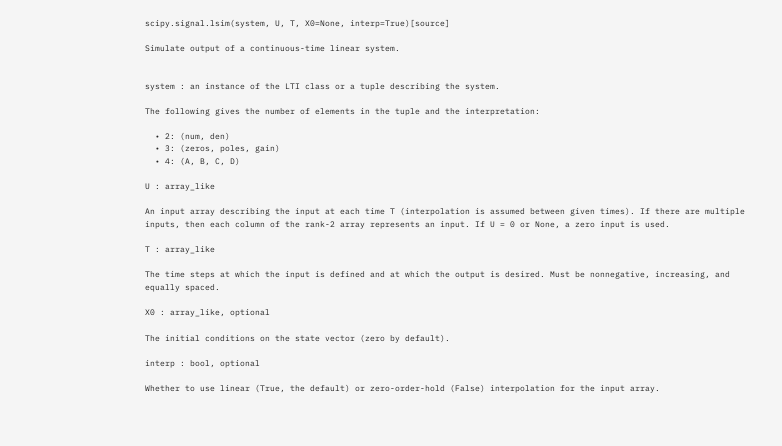scipy.signal.lsim(system, U, T, X0=None, interp=True)[source]

Simulate output of a continuous-time linear system.


system : an instance of the LTI class or a tuple describing the system.

The following gives the number of elements in the tuple and the interpretation:

  • 2: (num, den)
  • 3: (zeros, poles, gain)
  • 4: (A, B, C, D)

U : array_like

An input array describing the input at each time T (interpolation is assumed between given times). If there are multiple inputs, then each column of the rank-2 array represents an input. If U = 0 or None, a zero input is used.

T : array_like

The time steps at which the input is defined and at which the output is desired. Must be nonnegative, increasing, and equally spaced.

X0 : array_like, optional

The initial conditions on the state vector (zero by default).

interp : bool, optional

Whether to use linear (True, the default) or zero-order-hold (False) interpolation for the input array.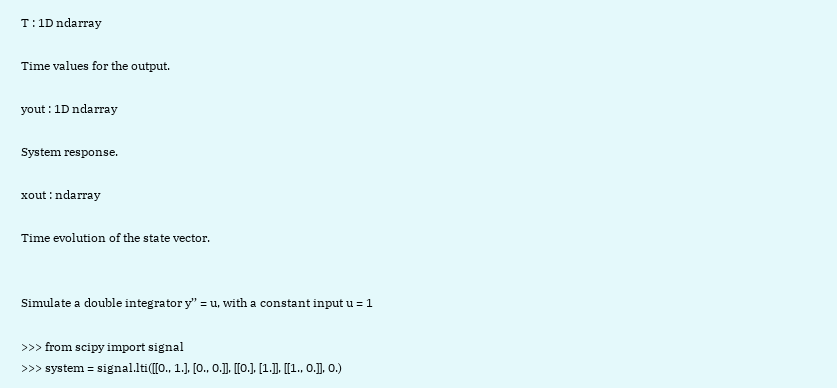T : 1D ndarray

Time values for the output.

yout : 1D ndarray

System response.

xout : ndarray

Time evolution of the state vector.


Simulate a double integrator y’’ = u, with a constant input u = 1

>>> from scipy import signal
>>> system = signal.lti([[0., 1.], [0., 0.]], [[0.], [1.]], [[1., 0.]], 0.)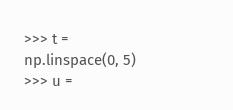>>> t = np.linspace(0, 5)
>>> u =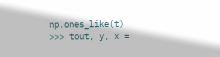np.ones_like(t)
>>> tout, y, x =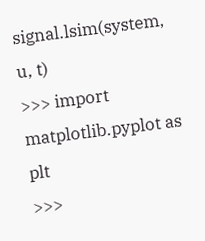signal.lsim(system, u, t)
>>> import matplotlib.pyplot as plt
>>>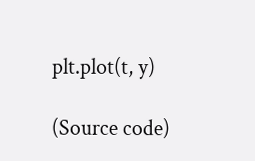plt.plot(t, y)

(Source code)